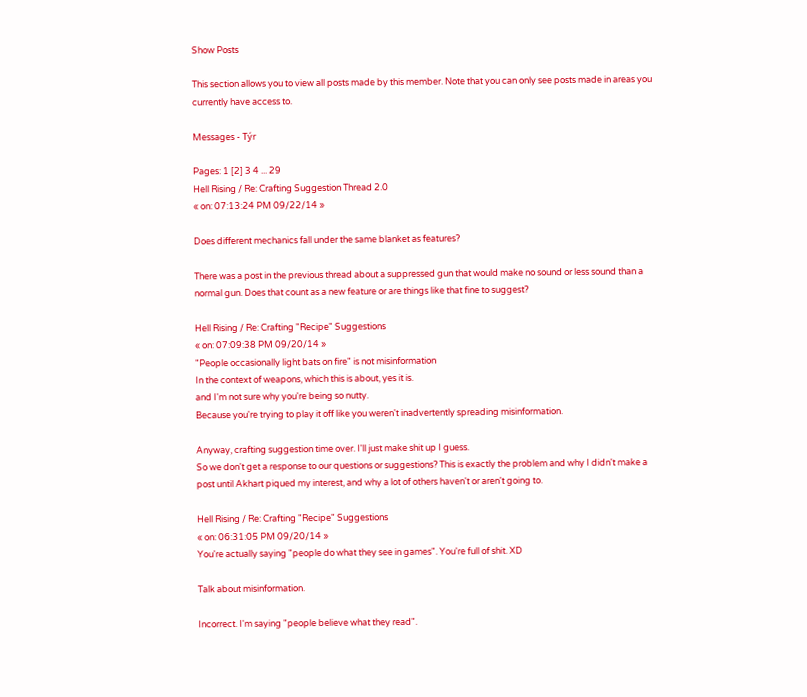Show Posts

This section allows you to view all posts made by this member. Note that you can only see posts made in areas you currently have access to.

Messages - Týr

Pages: 1 [2] 3 4 ... 29
Hell Rising / Re: Crafting Suggestion Thread 2.0
« on: 07:13:24 PM 09/22/14 »

Does different mechanics fall under the same blanket as features?

There was a post in the previous thread about a suppressed gun that would make no sound or less sound than a normal gun. Does that count as a new feature or are things like that fine to suggest?

Hell Rising / Re: Crafting "Recipe" Suggestions
« on: 07:09:38 PM 09/20/14 »
"People occasionally light bats on fire" is not misinformation
In the context of weapons, which this is about, yes it is.
and I'm not sure why you're being so nutty.
Because you're trying to play it off like you weren't inadvertently spreading misinformation.

Anyway, crafting suggestion time over. I'll just make shit up I guess.
So we don't get a response to our questions or suggestions? This is exactly the problem and why I didn't make a post until Akhart piqued my interest, and why a lot of others haven't or aren't going to.

Hell Rising / Re: Crafting "Recipe" Suggestions
« on: 06:31:05 PM 09/20/14 »
You're actually saying "people do what they see in games". You're full of shit. XD

Talk about misinformation.

Incorrect. I'm saying "people believe what they read".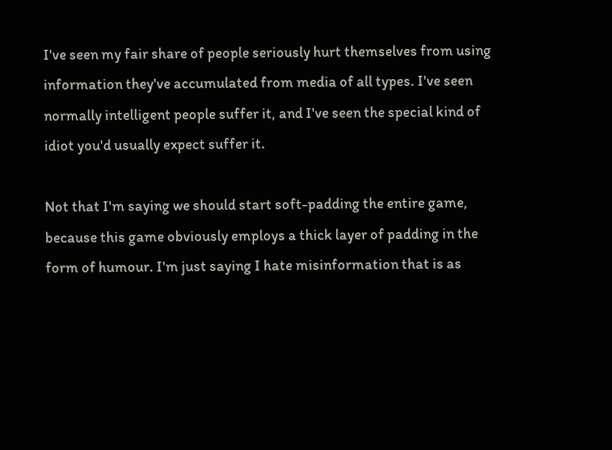I've seen my fair share of people seriously hurt themselves from using information they've accumulated from media of all types. I've seen normally intelligent people suffer it, and I've seen the special kind of idiot you'd usually expect suffer it.

Not that I'm saying we should start soft-padding the entire game, because this game obviously employs a thick layer of padding in the form of humour. I'm just saying I hate misinformation that is as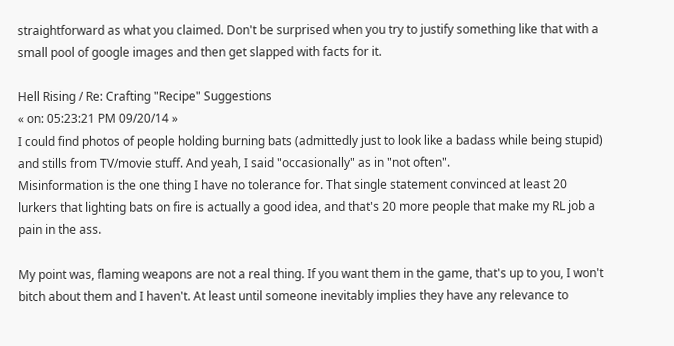straightforward as what you claimed. Don't be surprised when you try to justify something like that with a small pool of google images and then get slapped with facts for it.

Hell Rising / Re: Crafting "Recipe" Suggestions
« on: 05:23:21 PM 09/20/14 »
I could find photos of people holding burning bats (admittedly just to look like a badass while being stupid) and stills from TV/movie stuff. And yeah, I said "occasionally" as in "not often".
Misinformation is the one thing I have no tolerance for. That single statement convinced at least 20 lurkers that lighting bats on fire is actually a good idea, and that's 20 more people that make my RL job a pain in the ass.

My point was, flaming weapons are not a real thing. If you want them in the game, that's up to you, I won't bitch about them and I haven't. At least until someone inevitably implies they have any relevance to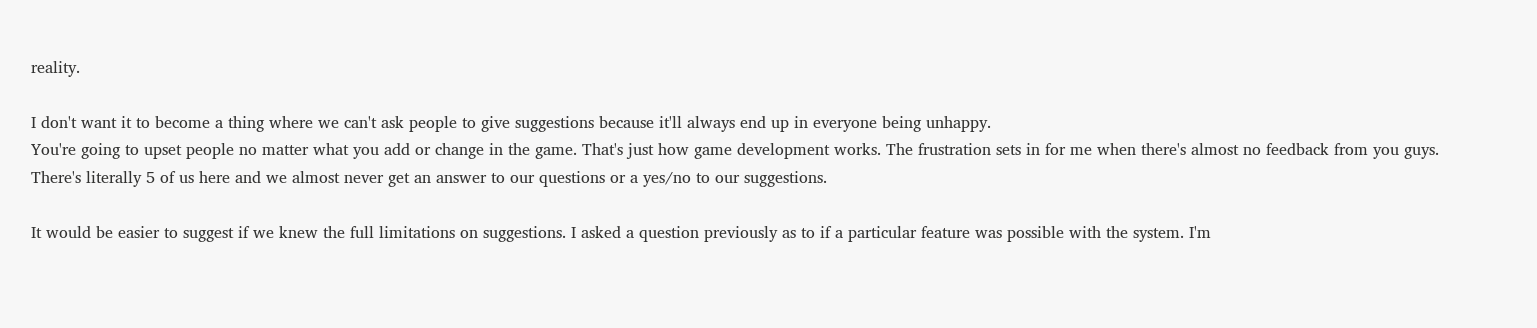reality.

I don't want it to become a thing where we can't ask people to give suggestions because it'll always end up in everyone being unhappy.
You're going to upset people no matter what you add or change in the game. That's just how game development works. The frustration sets in for me when there's almost no feedback from you guys. There's literally 5 of us here and we almost never get an answer to our questions or a yes/no to our suggestions.

It would be easier to suggest if we knew the full limitations on suggestions. I asked a question previously as to if a particular feature was possible with the system. I'm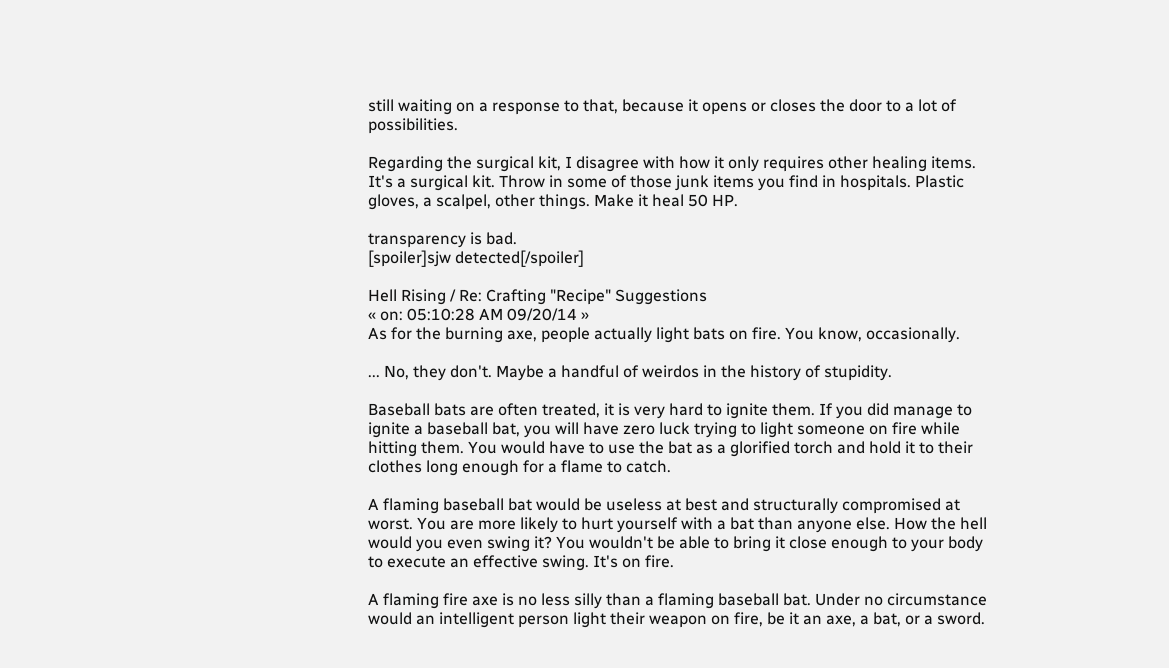still waiting on a response to that, because it opens or closes the door to a lot of possibilities.

Regarding the surgical kit, I disagree with how it only requires other healing items. It's a surgical kit. Throw in some of those junk items you find in hospitals. Plastic gloves, a scalpel, other things. Make it heal 50 HP.

transparency is bad.
[spoiler]sjw detected[/spoiler]

Hell Rising / Re: Crafting "Recipe" Suggestions
« on: 05:10:28 AM 09/20/14 »
As for the burning axe, people actually light bats on fire. You know, occasionally.

... No, they don't. Maybe a handful of weirdos in the history of stupidity.

Baseball bats are often treated, it is very hard to ignite them. If you did manage to ignite a baseball bat, you will have zero luck trying to light someone on fire while hitting them. You would have to use the bat as a glorified torch and hold it to their clothes long enough for a flame to catch.

A flaming baseball bat would be useless at best and structurally compromised at worst. You are more likely to hurt yourself with a bat than anyone else. How the hell would you even swing it? You wouldn't be able to bring it close enough to your body to execute an effective swing. It's on fire.

A flaming fire axe is no less silly than a flaming baseball bat. Under no circumstance would an intelligent person light their weapon on fire, be it an axe, a bat, or a sword.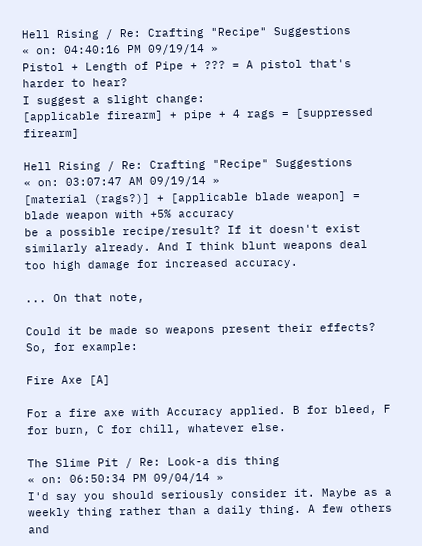Hell Rising / Re: Crafting "Recipe" Suggestions
« on: 04:40:16 PM 09/19/14 »
Pistol + Length of Pipe + ??? = A pistol that's harder to hear?
I suggest a slight change:
[applicable firearm] + pipe + 4 rags = [suppressed firearm]

Hell Rising / Re: Crafting "Recipe" Suggestions
« on: 03:07:47 AM 09/19/14 »
[material (rags?)] + [applicable blade weapon] = blade weapon with +5% accuracy
be a possible recipe/result? If it doesn't exist similarly already. And I think blunt weapons deal too high damage for increased accuracy.

... On that note,

Could it be made so weapons present their effects? So, for example:

Fire Axe [A]

For a fire axe with Accuracy applied. B for bleed, F for burn, C for chill, whatever else.

The Slime Pit / Re: Look-a dis thing
« on: 06:50:34 PM 09/04/14 »
I'd say you should seriously consider it. Maybe as a weekly thing rather than a daily thing. A few others and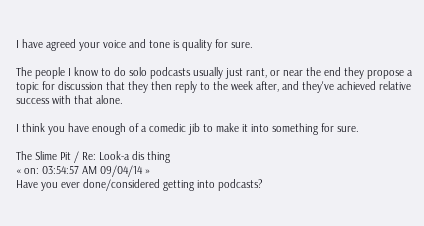I have agreed your voice and tone is quality for sure.

The people I know to do solo podcasts usually just rant, or near the end they propose a topic for discussion that they then reply to the week after, and they've achieved relative success with that alone.

I think you have enough of a comedic jib to make it into something for sure.

The Slime Pit / Re: Look-a dis thing
« on: 03:54:57 AM 09/04/14 »
Have you ever done/considered getting into podcasts?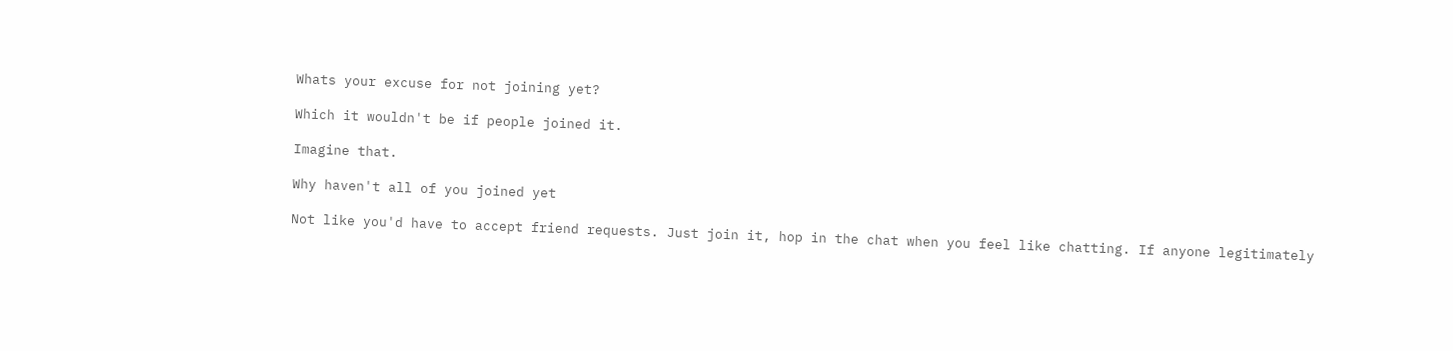Whats your excuse for not joining yet?

Which it wouldn't be if people joined it.

Imagine that.

Why haven't all of you joined yet

Not like you'd have to accept friend requests. Just join it, hop in the chat when you feel like chatting. If anyone legitimately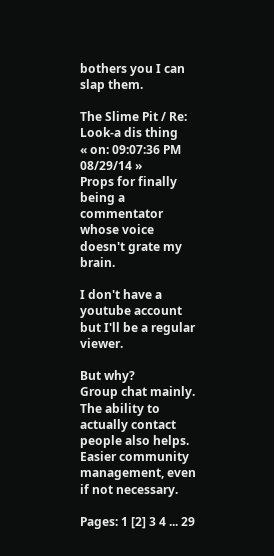bothers you I can slap them.

The Slime Pit / Re: Look-a dis thing
« on: 09:07:36 PM 08/29/14 »
Props for finally being a commentator whose voice doesn't grate my brain.

I don't have a youtube account but I'll be a regular viewer.

But why?
Group chat mainly. The ability to actually contact people also helps. Easier community management, even if not necessary.

Pages: 1 [2] 3 4 ... 29